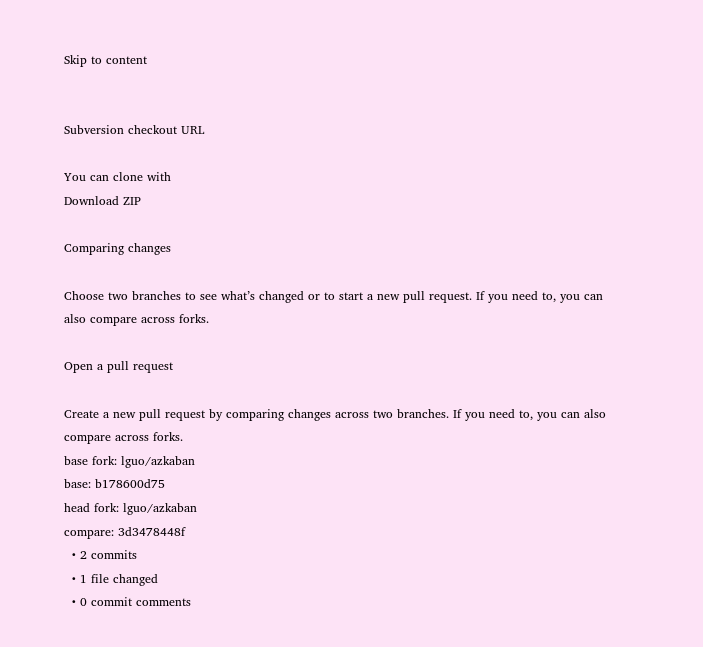Skip to content


Subversion checkout URL

You can clone with
Download ZIP

Comparing changes

Choose two branches to see what’s changed or to start a new pull request. If you need to, you can also compare across forks.

Open a pull request

Create a new pull request by comparing changes across two branches. If you need to, you can also compare across forks.
base fork: lguo/azkaban
base: b178600d75
head fork: lguo/azkaban
compare: 3d3478448f
  • 2 commits
  • 1 file changed
  • 0 commit comments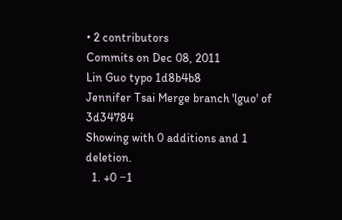• 2 contributors
Commits on Dec 08, 2011
Lin Guo typo 1d8b4b8
Jennifer Tsai Merge branch 'lguo' of 3d34784
Showing with 0 additions and 1 deletion.
  1. +0 −1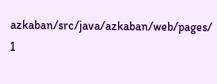azkaban/src/java/azkaban/web/pages/
1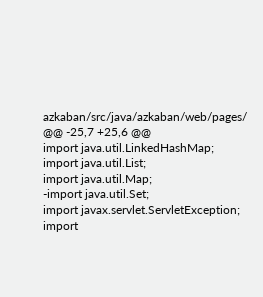azkaban/src/java/azkaban/web/pages/
@@ -25,7 +25,6 @@
import java.util.LinkedHashMap;
import java.util.List;
import java.util.Map;
-import java.util.Set;
import javax.servlet.ServletException;
import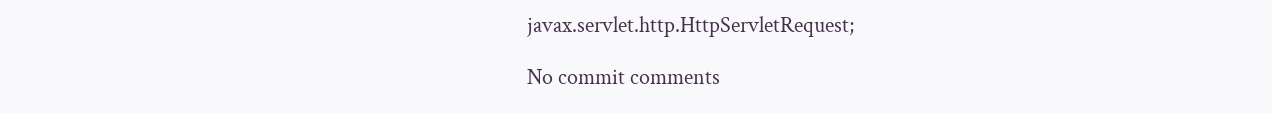javax.servlet.http.HttpServletRequest;

No commit comments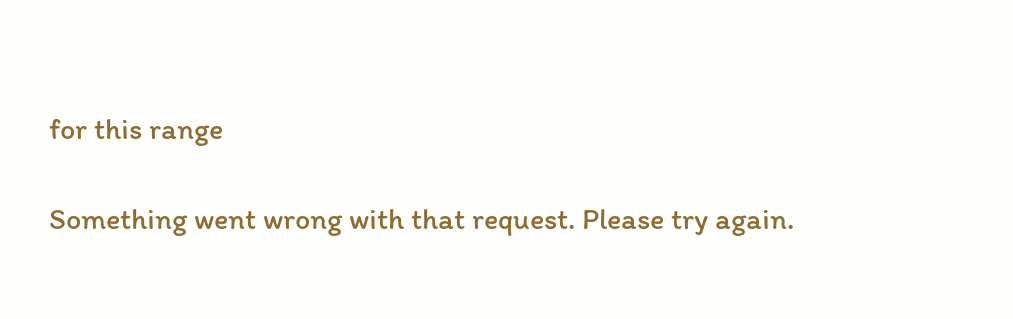for this range

Something went wrong with that request. Please try again.